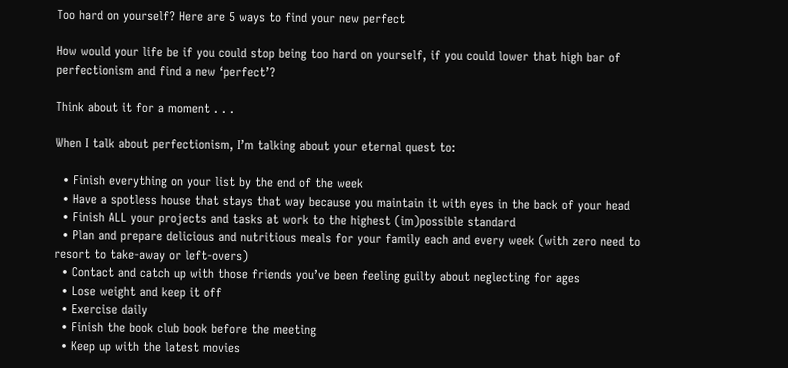Too hard on yourself? Here are 5 ways to find your new perfect

How would your life be if you could stop being too hard on yourself, if you could lower that high bar of perfectionism and find a new ‘perfect’?

Think about it for a moment . . .

When I talk about perfectionism, I’m talking about your eternal quest to:

  • Finish everything on your list by the end of the week
  • Have a spotless house that stays that way because you maintain it with eyes in the back of your head
  • Finish ALL your projects and tasks at work to the highest (im)possible standard
  • Plan and prepare delicious and nutritious meals for your family each and every week (with zero need to resort to take-away or left-overs)
  • Contact and catch up with those friends you’ve been feeling guilty about neglecting for ages
  • Lose weight and keep it off
  • Exercise daily
  • Finish the book club book before the meeting
  • Keep up with the latest movies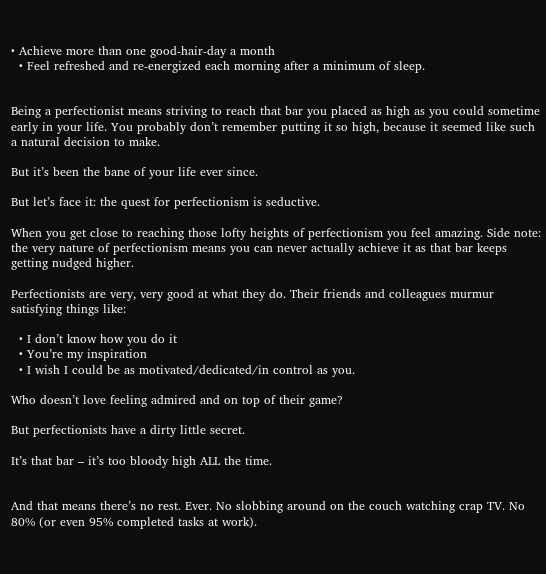• Achieve more than one good-hair-day a month
  • Feel refreshed and re-energized each morning after a minimum of sleep.


Being a perfectionist means striving to reach that bar you placed as high as you could sometime early in your life. You probably don’t remember putting it so high, because it seemed like such a natural decision to make.

But it’s been the bane of your life ever since.

But let’s face it: the quest for perfectionism is seductive.

When you get close to reaching those lofty heights of perfectionism you feel amazing. Side note: the very nature of perfectionism means you can never actually achieve it as that bar keeps getting nudged higher.

Perfectionists are very, very good at what they do. Their friends and colleagues murmur satisfying things like:

  • I don’t know how you do it
  • You’re my inspiration
  • I wish I could be as motivated/dedicated/in control as you.

Who doesn’t love feeling admired and on top of their game?

But perfectionists have a dirty little secret.

It’s that bar – it’s too bloody high ALL the time.


And that means there’s no rest. Ever. No slobbing around on the couch watching crap TV. No 80% (or even 95% completed tasks at work).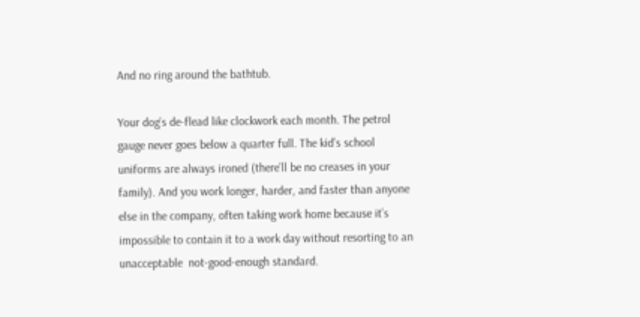And no ring around the bathtub.

Your dog’s de-flead like clockwork each month. The petrol gauge never goes below a quarter full. The kid’s school uniforms are always ironed (there’ll be no creases in your family). And you work longer, harder, and faster than anyone else in the company, often taking work home because it’s impossible to contain it to a work day without resorting to an unacceptable  not-good-enough standard.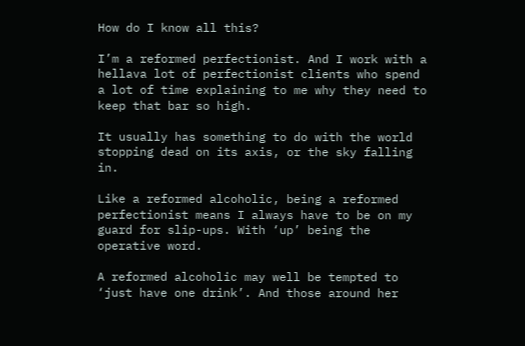How do I know all this?

I’m a reformed perfectionist. And I work with a hellava lot of perfectionist clients who spend a lot of time explaining to me why they need to keep that bar so high.

It usually has something to do with the world stopping dead on its axis, or the sky falling in.

Like a reformed alcoholic, being a reformed perfectionist means I always have to be on my guard for slip-ups. With ‘up’ being the operative word.

A reformed alcoholic may well be tempted to ‘just have one drink’. And those around her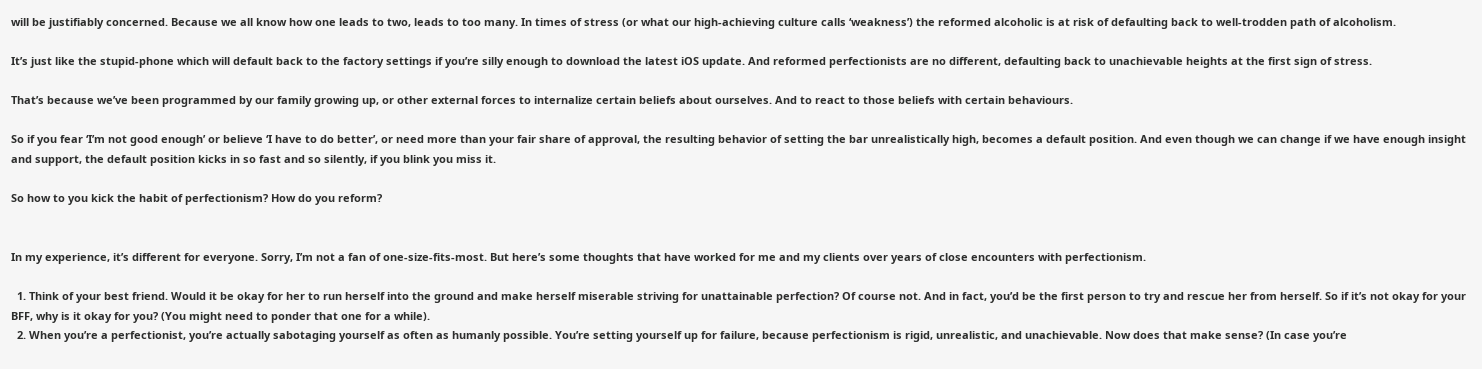will be justifiably concerned. Because we all know how one leads to two, leads to too many. In times of stress (or what our high-achieving culture calls ‘weakness’) the reformed alcoholic is at risk of defaulting back to well-trodden path of alcoholism.

It’s just like the stupid-phone which will default back to the factory settings if you’re silly enough to download the latest iOS update. And reformed perfectionists are no different, defaulting back to unachievable heights at the first sign of stress.

That’s because we’ve been programmed by our family growing up, or other external forces to internalize certain beliefs about ourselves. And to react to those beliefs with certain behaviours.

So if you fear ‘I’m not good enough’ or believe ‘I have to do better’, or need more than your fair share of approval, the resulting behavior of setting the bar unrealistically high, becomes a default position. And even though we can change if we have enough insight and support, the default position kicks in so fast and so silently, if you blink you miss it.

So how to you kick the habit of perfectionism? How do you reform?


In my experience, it’s different for everyone. Sorry, I’m not a fan of one-size-fits-most. But here’s some thoughts that have worked for me and my clients over years of close encounters with perfectionism.

  1. Think of your best friend. Would it be okay for her to run herself into the ground and make herself miserable striving for unattainable perfection? Of course not. And in fact, you’d be the first person to try and rescue her from herself. So if it’s not okay for your BFF, why is it okay for you? (You might need to ponder that one for a while).
  2. When you’re a perfectionist, you’re actually sabotaging yourself as often as humanly possible. You’re setting yourself up for failure, because perfectionism is rigid, unrealistic, and unachievable. Now does that make sense? (In case you’re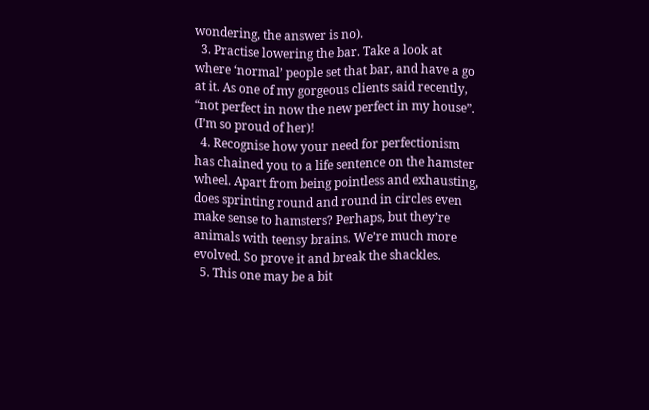wondering, the answer is no).
  3. Practise lowering the bar. Take a look at where ‘normal’ people set that bar, and have a go at it. As one of my gorgeous clients said recently, “not perfect in now the new perfect in my house”. (I’m so proud of her)!
  4. Recognise how your need for perfectionism has chained you to a life sentence on the hamster wheel. Apart from being pointless and exhausting, does sprinting round and round in circles even make sense to hamsters? Perhaps, but they’re animals with teensy brains. We’re much more evolved. So prove it and break the shackles.
  5. This one may be a bit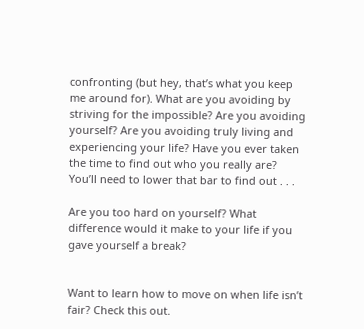confronting (but hey, that’s what you keep me around for). What are you avoiding by striving for the impossible? Are you avoiding yourself? Are you avoiding truly living and experiencing your life? Have you ever taken the time to find out who you really are? You’ll need to lower that bar to find out . . .

Are you too hard on yourself? What difference would it make to your life if you gave yourself a break?


Want to learn how to move on when life isn’t fair? Check this out.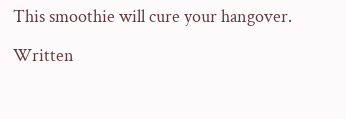This smoothie will cure your hangover.

Written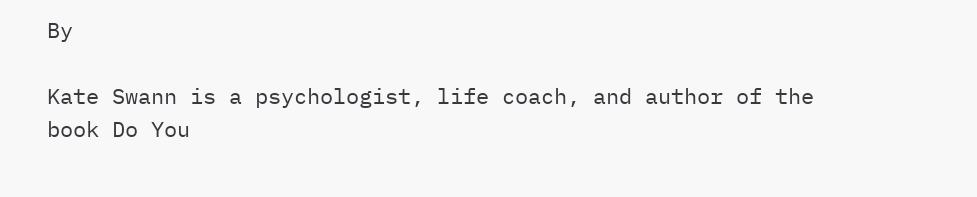By

Kate Swann is a psychologist, life coach, and author of the book Do You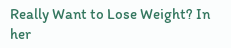Really Want to Lose Weight? In her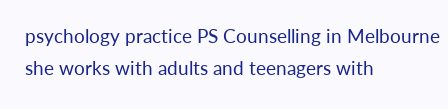psychology practice PS Counselling in Melbourne she works with adults and teenagers with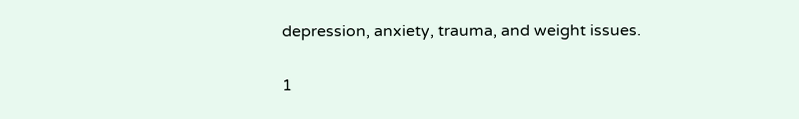depression, anxiety, trauma, and weight issues.

1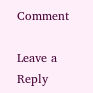Comment

Leave a Reply